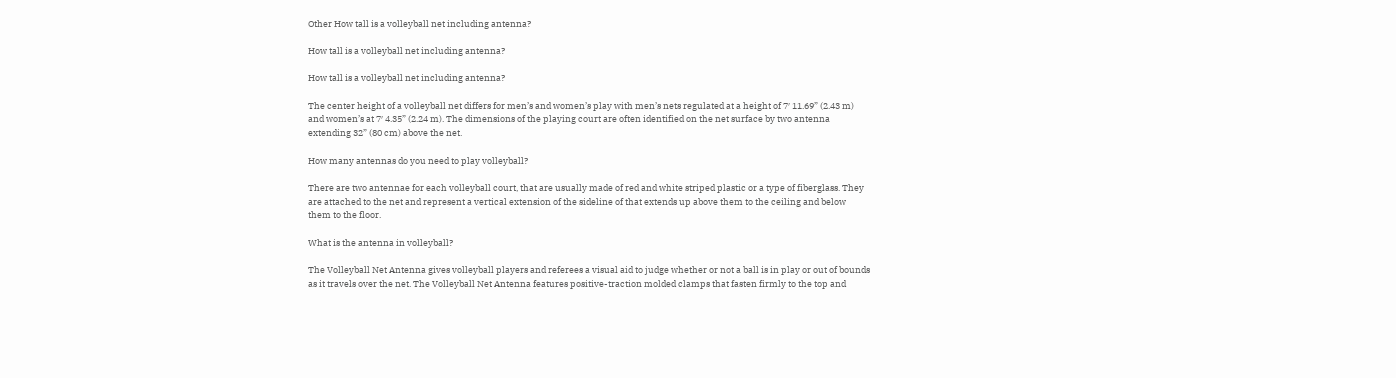Other How tall is a volleyball net including antenna?

How tall is a volleyball net including antenna?

How tall is a volleyball net including antenna?

The center height of a volleyball net differs for men’s and women’s play with men’s nets regulated at a height of 7′ 11.69” (2.43 m) and women’s at 7′ 4.35” (2.24 m). The dimensions of the playing court are often identified on the net surface by two antenna extending 32” (80 cm) above the net.

How many antennas do you need to play volleyball?

There are two antennae for each volleyball court, that are usually made of red and white striped plastic or a type of fiberglass. They are attached to the net and represent a vertical extension of the sideline of that extends up above them to the ceiling and below them to the floor.

What is the antenna in volleyball?

The Volleyball Net Antenna gives volleyball players and referees a visual aid to judge whether or not a ball is in play or out of bounds as it travels over the net. The Volleyball Net Antenna features positive-traction molded clamps that fasten firmly to the top and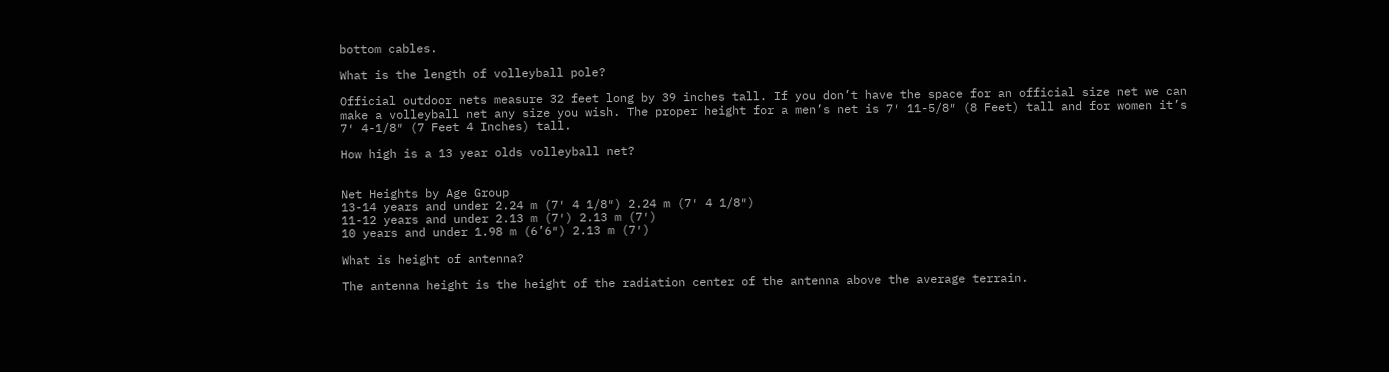bottom cables.

What is the length of volleyball pole?

Official outdoor nets measure 32 feet long by 39 inches tall. If you don’t have the space for an official size net we can make a volleyball net any size you wish. The proper height for a men’s net is 7′ 11-5/8″ (8 Feet) tall and for women it’s 7′ 4-1/8″ (7 Feet 4 Inches) tall.

How high is a 13 year olds volleyball net?


Net Heights by Age Group
13-14 years and under 2.24 m (7′ 4 1/8″) 2.24 m (7′ 4 1/8″)
11-12 years and under 2.13 m (7′) 2.13 m (7′)
10 years and under 1.98 m (6’6″) 2.13 m (7′)

What is height of antenna?

The antenna height is the height of the radiation center of the antenna above the average terrain.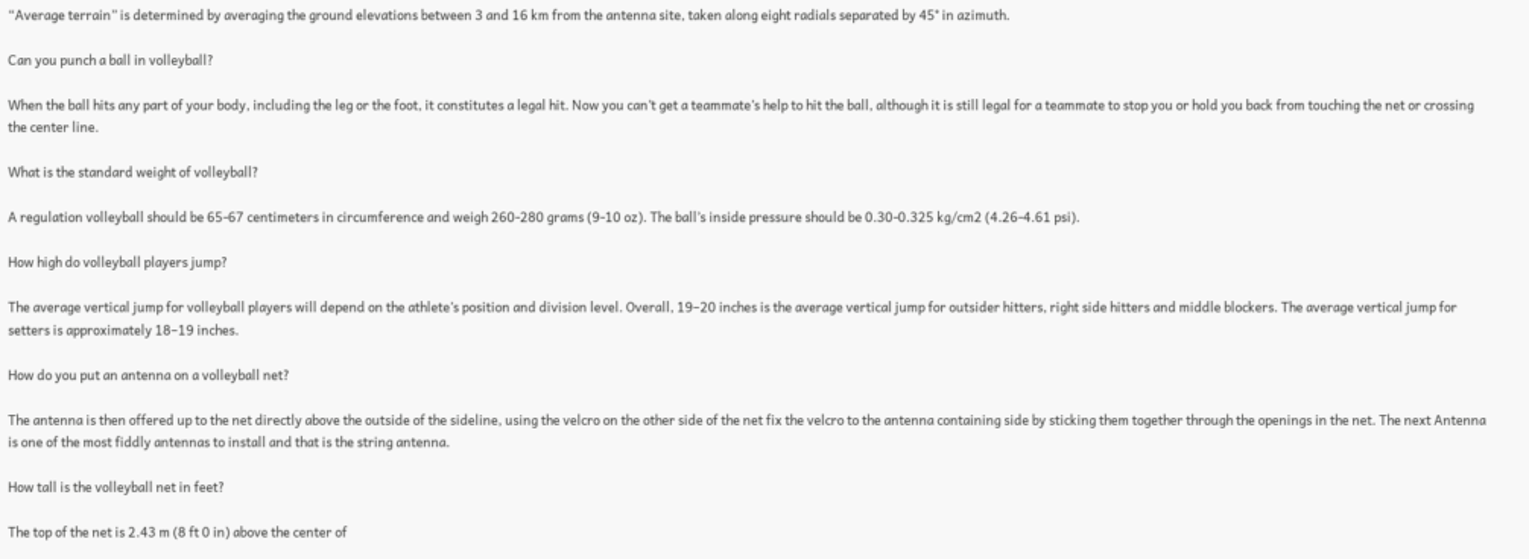“Average terrain” is determined by averaging the ground elevations between 3 and 16 km from the antenna site, taken along eight radials separated by 45° in azimuth.

Can you punch a ball in volleyball?

When the ball hits any part of your body, including the leg or the foot, it constitutes a legal hit. Now you can’t get a teammate’s help to hit the ball, although it is still legal for a teammate to stop you or hold you back from touching the net or crossing the center line.

What is the standard weight of volleyball?

A regulation volleyball should be 65-67 centimeters in circumference and weigh 260-280 grams (9-10 oz). The ball’s inside pressure should be 0.30-0.325 kg/cm2 (4.26-4.61 psi).

How high do volleyball players jump?

The average vertical jump for volleyball players will depend on the athlete’s position and division level. Overall, 19–20 inches is the average vertical jump for outsider hitters, right side hitters and middle blockers. The average vertical jump for setters is approximately 18–19 inches.

How do you put an antenna on a volleyball net?

The antenna is then offered up to the net directly above the outside of the sideline, using the velcro on the other side of the net fix the velcro to the antenna containing side by sticking them together through the openings in the net. The next Antenna is one of the most fiddly antennas to install and that is the string antenna.

How tall is the volleyball net in feet?

The top of the net is 2.43 m (8 ft 0 in) above the center of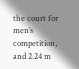the court for men’s competition, and 2.24 m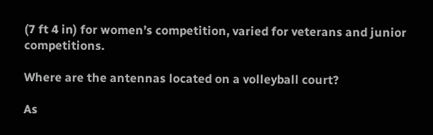(7 ft 4 in) for women’s competition, varied for veterans and junior competitions.

Where are the antennas located on a volleyball court?

As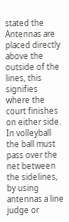stated the Antennas are placed directly above the outside of the lines, this signifies where the court finishes on either side. In volleyball the ball must pass over the net between the sidelines, by using antennas a line judge or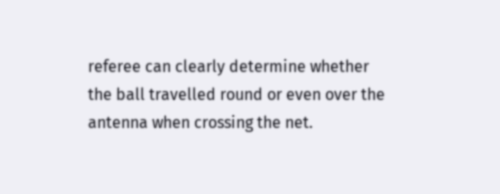referee can clearly determine whether the ball travelled round or even over the antenna when crossing the net.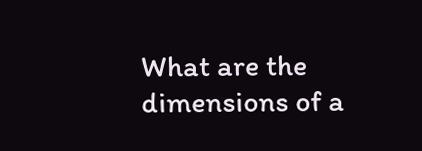What are the dimensions of a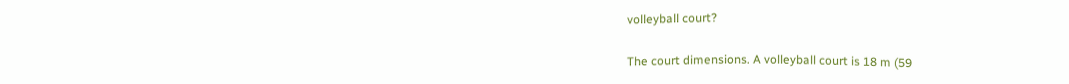volleyball court?

The court dimensions. A volleyball court is 18 m (59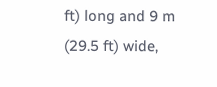ft) long and 9 m (29.5 ft) wide,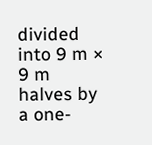divided into 9 m × 9 m halves by a one-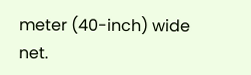meter (40-inch) wide net.